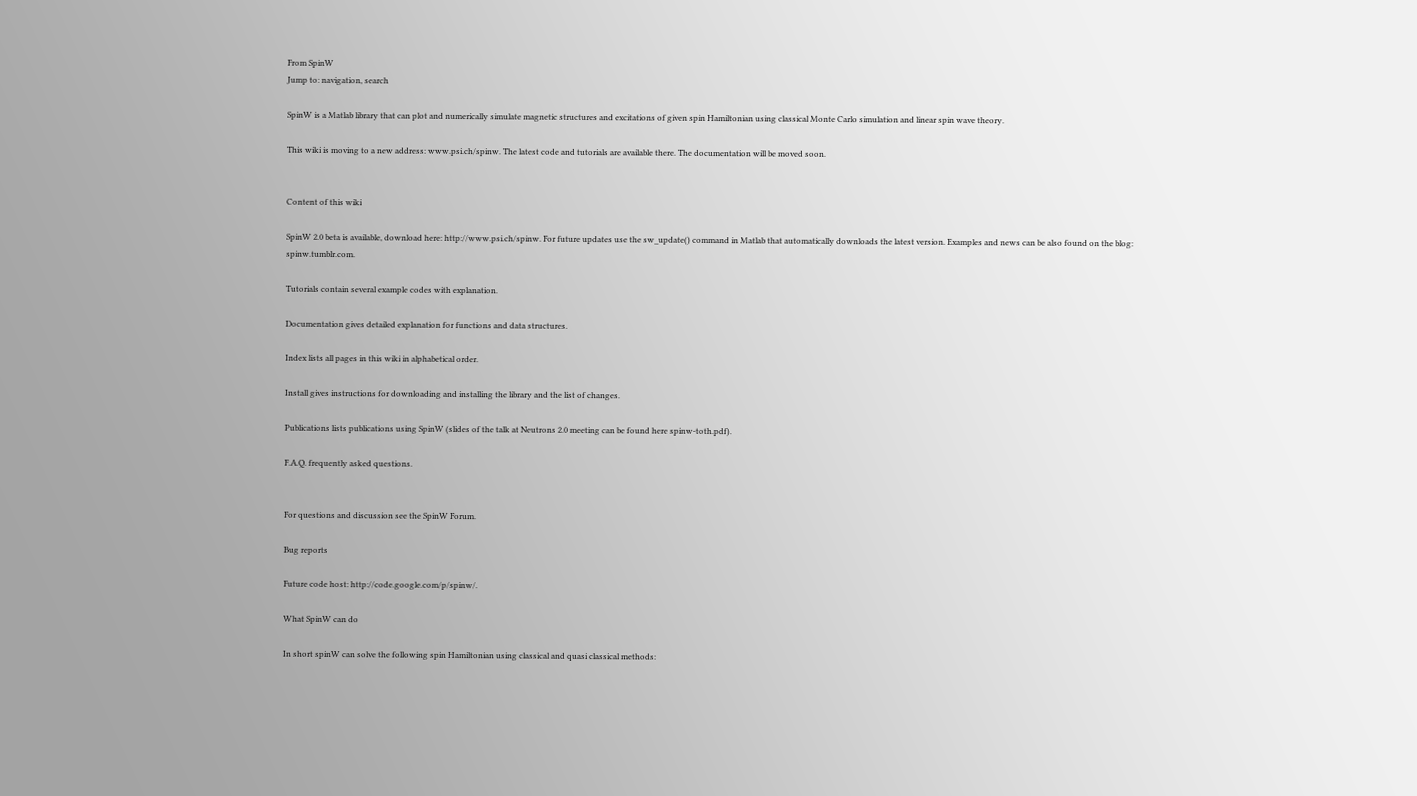From SpinW
Jump to: navigation, search

SpinW is a Matlab library that can plot and numerically simulate magnetic structures and excitations of given spin Hamiltonian using classical Monte Carlo simulation and linear spin wave theory.

This wiki is moving to a new address: www.psi.ch/spinw. The latest code and tutorials are available there. The documentation will be moved soon.


Content of this wiki

SpinW 2.0 beta is available, download here: http://www.psi.ch/spinw. For future updates use the sw_update() command in Matlab that automatically downloads the latest version. Examples and news can be also found on the blog: spinw.tumblr.com.

Tutorials contain several example codes with explanation.

Documentation gives detailed explanation for functions and data structures.

Index lists all pages in this wiki in alphabetical order.

Install gives instructions for downloading and installing the library and the list of changes.

Publications lists publications using SpinW (slides of the talk at Neutrons 2.0 meeting can be found here spinw-toth.pdf).

F.A.Q. frequently asked questions.


For questions and discussion see the SpinW Forum.

Bug reports

Future code host: http://code.google.com/p/spinw/.

What SpinW can do

In short spinW can solve the following spin Hamiltonian using classical and quasi classical methods: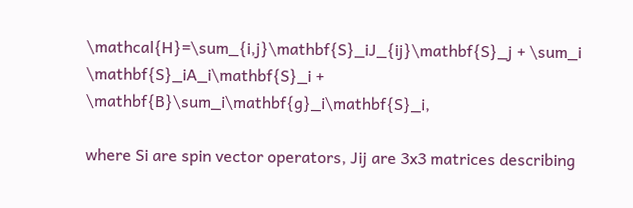\mathcal{H}=\sum_{i,j}\mathbf{S}_iJ_{ij}\mathbf{S}_j + \sum_i \mathbf{S}_iA_i\mathbf{S}_i + \mathbf{B}\sum_i\mathbf{g}_i\mathbf{S}_i,

where Si are spin vector operators, Jij are 3x3 matrices describing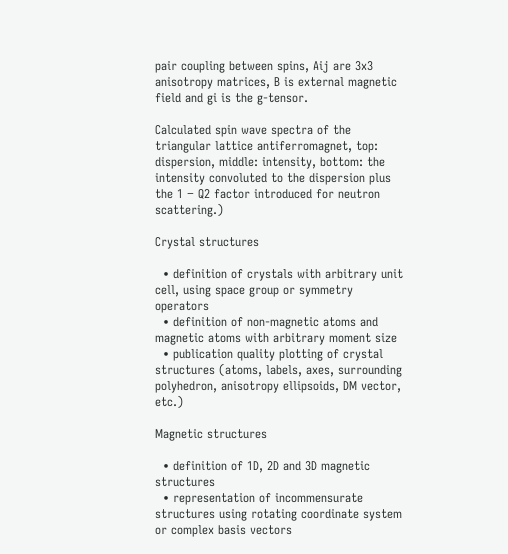pair coupling between spins, Aij are 3x3 anisotropy matrices, B is external magnetic field and gi is the g-tensor.

Calculated spin wave spectra of the triangular lattice antiferromagnet, top: dispersion, middle: intensity, bottom: the intensity convoluted to the dispersion plus the 1 − Q2 factor introduced for neutron scattering.)

Crystal structures

  • definition of crystals with arbitrary unit cell, using space group or symmetry operators
  • definition of non-magnetic atoms and magnetic atoms with arbitrary moment size
  • publication quality plotting of crystal structures (atoms, labels, axes, surrounding polyhedron, anisotropy ellipsoids, DM vector, etc.)

Magnetic structures

  • definition of 1D, 2D and 3D magnetic structures
  • representation of incommensurate structures using rotating coordinate system or complex basis vectors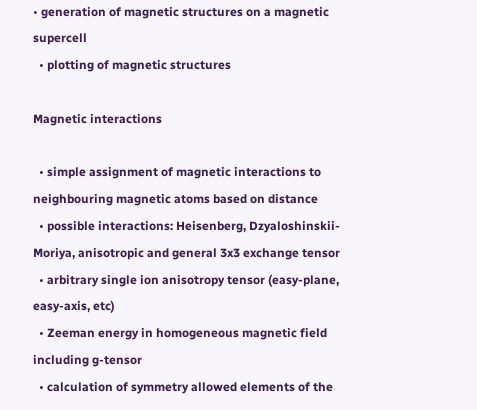• generation of magnetic structures on a magnetic supercell
  • plotting of magnetic structures

Magnetic interactions

  • simple assignment of magnetic interactions to neighbouring magnetic atoms based on distance
  • possible interactions: Heisenberg, Dzyaloshinskii-Moriya, anisotropic and general 3x3 exchange tensor
  • arbitrary single ion anisotropy tensor (easy-plane, easy-axis, etc)
  • Zeeman energy in homogeneous magnetic field including g-tensor
  • calculation of symmetry allowed elements of the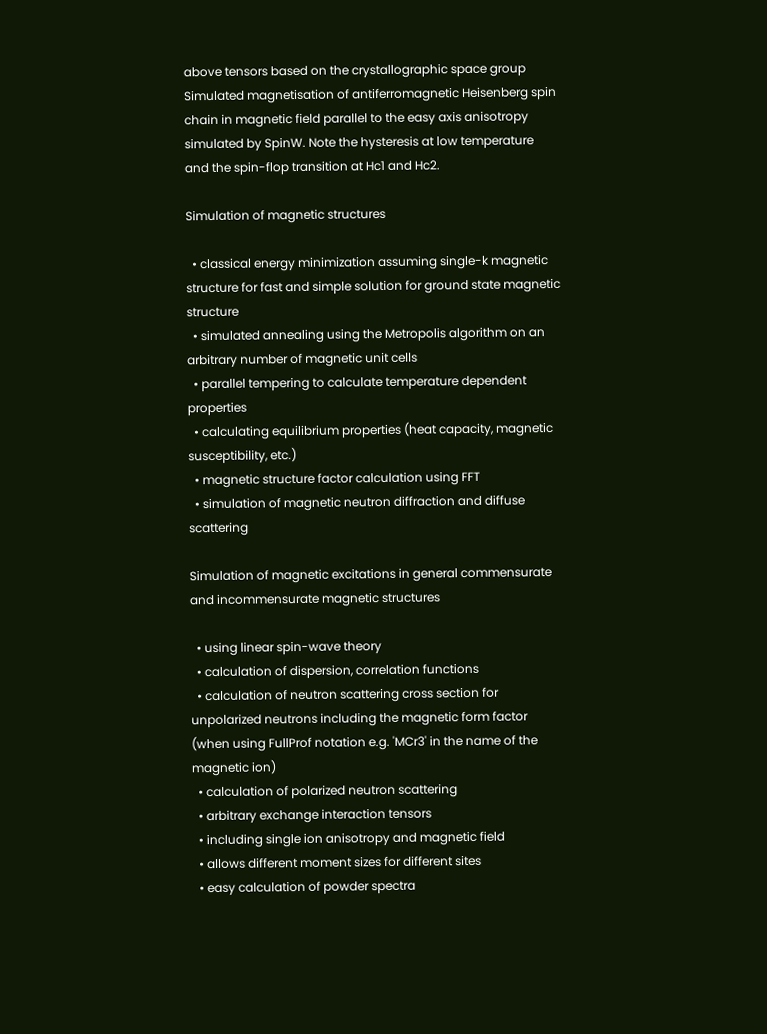above tensors based on the crystallographic space group
Simulated magnetisation of antiferromagnetic Heisenberg spin chain in magnetic field parallel to the easy axis anisotropy simulated by SpinW. Note the hysteresis at low temperature and the spin-flop transition at Hc1 and Hc2.

Simulation of magnetic structures

  • classical energy minimization assuming single-k magnetic structure for fast and simple solution for ground state magnetic structure
  • simulated annealing using the Metropolis algorithm on an arbitrary number of magnetic unit cells
  • parallel tempering to calculate temperature dependent properties
  • calculating equilibrium properties (heat capacity, magnetic susceptibility, etc.)
  • magnetic structure factor calculation using FFT
  • simulation of magnetic neutron diffraction and diffuse scattering

Simulation of magnetic excitations in general commensurate and incommensurate magnetic structures

  • using linear spin-wave theory
  • calculation of dispersion, correlation functions
  • calculation of neutron scattering cross section for unpolarized neutrons including the magnetic form factor (when using FullProf notation e.g. 'MCr3' in the name of the magnetic ion)
  • calculation of polarized neutron scattering
  • arbitrary exchange interaction tensors
  • including single ion anisotropy and magnetic field
  • allows different moment sizes for different sites
  • easy calculation of powder spectra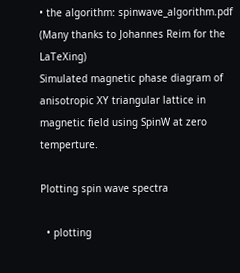• the algorithm: spinwave_algorithm.pdf (Many thanks to Johannes Reim for the LaTeXing)
Simulated magnetic phase diagram of anisotropic XY triangular lattice in magnetic field using SpinW at zero temperture.

Plotting spin wave spectra

  • plotting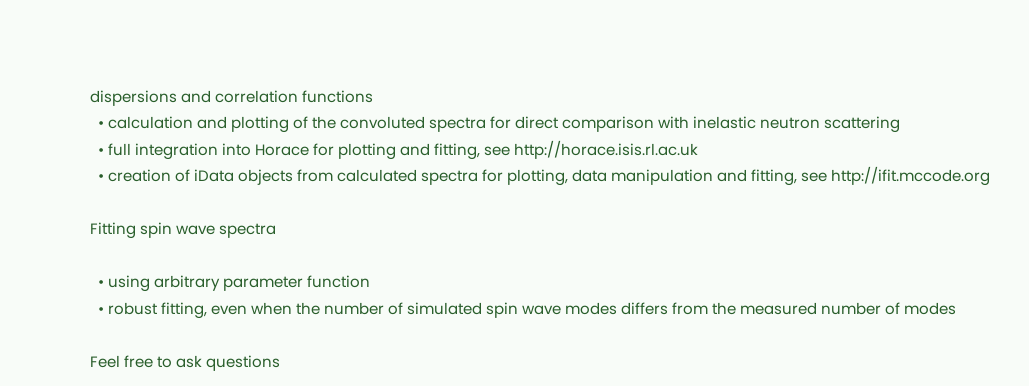dispersions and correlation functions
  • calculation and plotting of the convoluted spectra for direct comparison with inelastic neutron scattering
  • full integration into Horace for plotting and fitting, see http://horace.isis.rl.ac.uk
  • creation of iData objects from calculated spectra for plotting, data manipulation and fitting, see http://ifit.mccode.org

Fitting spin wave spectra

  • using arbitrary parameter function
  • robust fitting, even when the number of simulated spin wave modes differs from the measured number of modes

Feel free to ask questions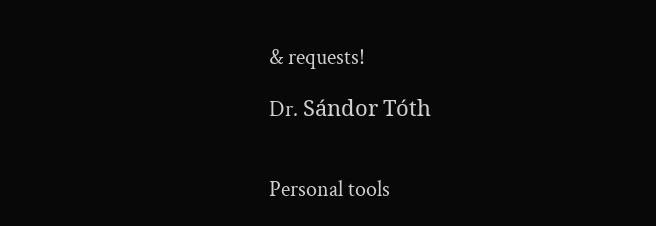& requests!

Dr. Sándor Tóth


Personal tools